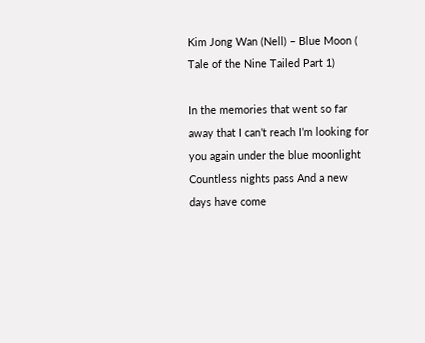Kim Jong Wan (Nell) – Blue Moon ( Tale of the Nine Tailed Part 1)

In the memories that went so far away that I can’t reach I’m looking for you again under the blue moonlight Countless nights pass And a new days have come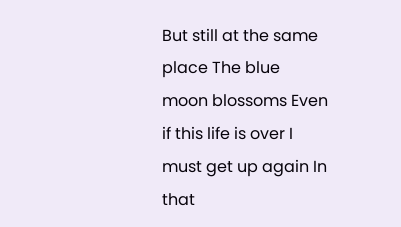But still at the same place The blue moon blossoms Even if this life is over I must get up again In that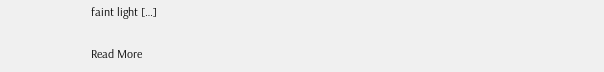faint light […]

Read More